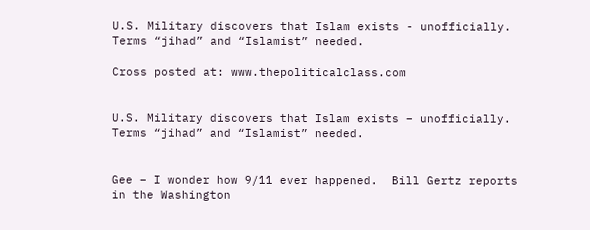U.S. Military discovers that Islam exists - unofficially. Terms “jihad” and “Islamist” needed.

Cross posted at: www.thepoliticalclass.com


U.S. Military discovers that Islam exists – unofficially. Terms “jihad” and “Islamist” needed.


Gee – I wonder how 9/11 ever happened.  Bill Gertz reports in the Washington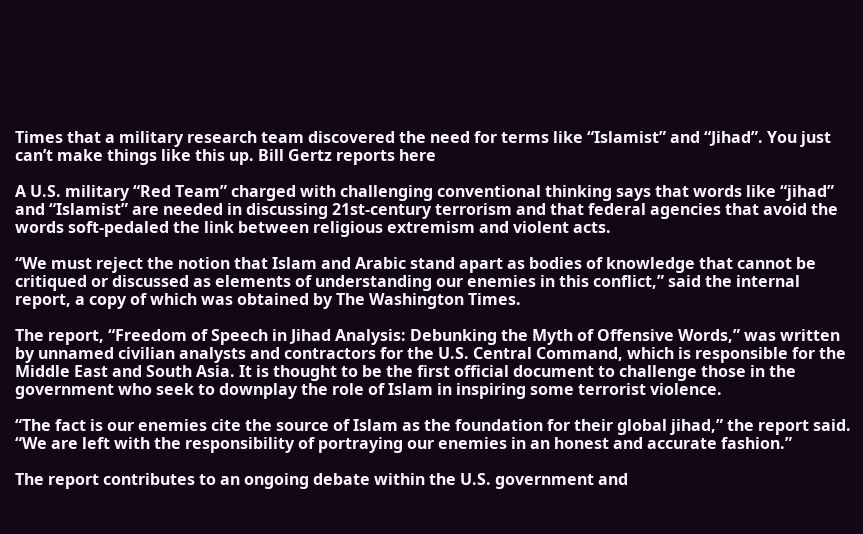Times that a military research team discovered the need for terms like “Islamist” and “Jihad”. You just can’t make things like this up. Bill Gertz reports here

A U.S. military “Red Team” charged with challenging conventional thinking says that words like “jihad” and “Islamist” are needed in discussing 21st-century terrorism and that federal agencies that avoid the words soft-pedaled the link between religious extremism and violent acts.

“We must reject the notion that Islam and Arabic stand apart as bodies of knowledge that cannot be critiqued or discussed as elements of understanding our enemies in this conflict,” said the internal report, a copy of which was obtained by The Washington Times.

The report, “Freedom of Speech in Jihad Analysis: Debunking the Myth of Offensive Words,” was written by unnamed civilian analysts and contractors for the U.S. Central Command, which is responsible for the Middle East and South Asia. It is thought to be the first official document to challenge those in the government who seek to downplay the role of Islam in inspiring some terrorist violence.

“The fact is our enemies cite the source of Islam as the foundation for their global jihad,” the report said. “We are left with the responsibility of portraying our enemies in an honest and accurate fashion.”

The report contributes to an ongoing debate within the U.S. government and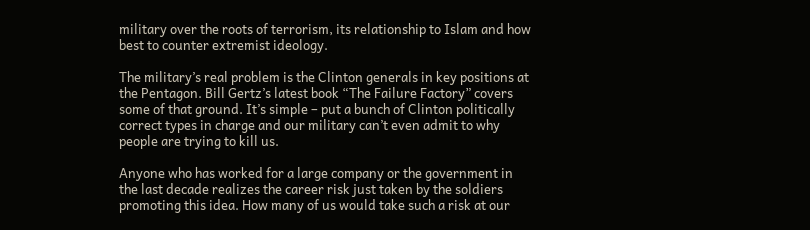military over the roots of terrorism, its relationship to Islam and how best to counter extremist ideology.

The military’s real problem is the Clinton generals in key positions at the Pentagon. Bill Gertz’s latest book “The Failure Factory” covers some of that ground. It’s simple – put a bunch of Clinton politically correct types in charge and our military can’t even admit to why people are trying to kill us.

Anyone who has worked for a large company or the government in the last decade realizes the career risk just taken by the soldiers promoting this idea. How many of us would take such a risk at our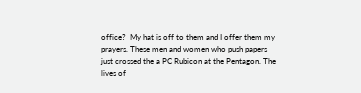office?  My hat is off to them and I offer them my prayers. These men and women who push papers just crossed the a PC Rubicon at the Pentagon. The lives of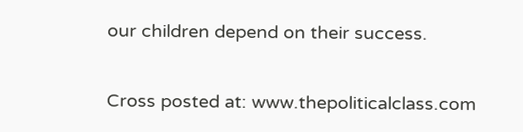our children depend on their success.


Cross posted at: www.thepoliticalclass.com